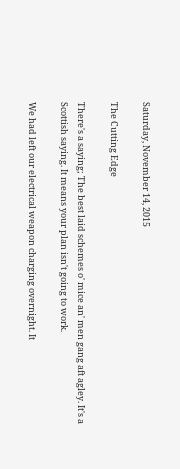Saturday, November 14, 2015

The Cutting Edge

There's a saying; The best laid schemes o' mice an' men gang aft agley. It's a Scottish saying. It means your plan isn't going to work.

We had left our electrical weapon charging overnight. It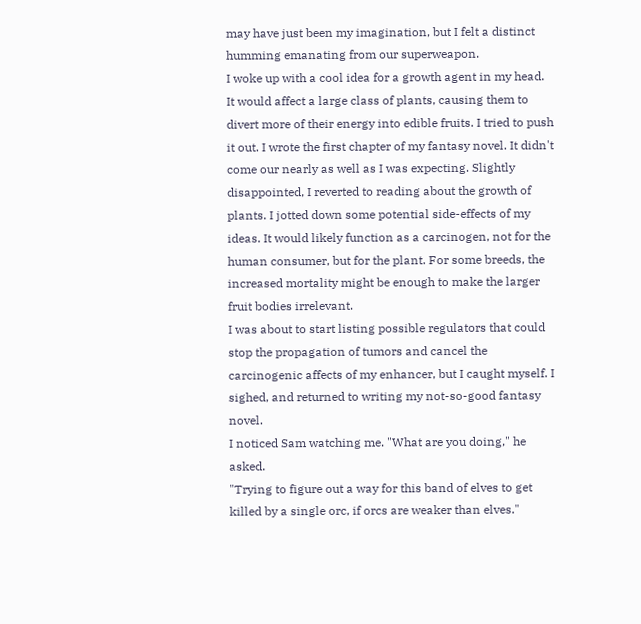may have just been my imagination, but I felt a distinct humming emanating from our superweapon.
I woke up with a cool idea for a growth agent in my head. It would affect a large class of plants, causing them to divert more of their energy into edible fruits. I tried to push it out. I wrote the first chapter of my fantasy novel. It didn't come our nearly as well as I was expecting. Slightly disappointed, I reverted to reading about the growth of plants. I jotted down some potential side-effects of my ideas. It would likely function as a carcinogen, not for the human consumer, but for the plant. For some breeds, the increased mortality might be enough to make the larger fruit bodies irrelevant.
I was about to start listing possible regulators that could stop the propagation of tumors and cancel the carcinogenic affects of my enhancer, but I caught myself. I sighed, and returned to writing my not-so-good fantasy novel.
I noticed Sam watching me. "What are you doing," he asked.
"Trying to figure out a way for this band of elves to get killed by a single orc, if orcs are weaker than elves."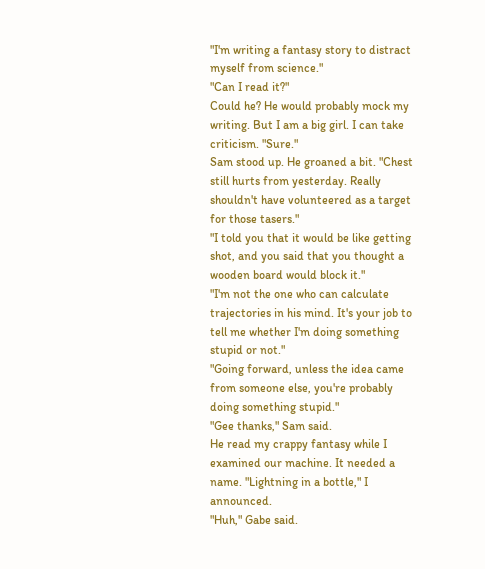"I'm writing a fantasy story to distract myself from science."
"Can I read it?"
Could he? He would probably mock my writing. But I am a big girl. I can take criticism. "Sure."
Sam stood up. He groaned a bit. "Chest still hurts from yesterday. Really shouldn't have volunteered as a target for those tasers."
"I told you that it would be like getting shot, and you said that you thought a wooden board would block it."
"I'm not the one who can calculate trajectories in his mind. It's your job to tell me whether I'm doing something stupid or not."
"Going forward, unless the idea came from someone else, you're probably doing something stupid."
"Gee thanks," Sam said.
He read my crappy fantasy while I examined our machine. It needed a name. "Lightning in a bottle," I announced.
"Huh," Gabe said.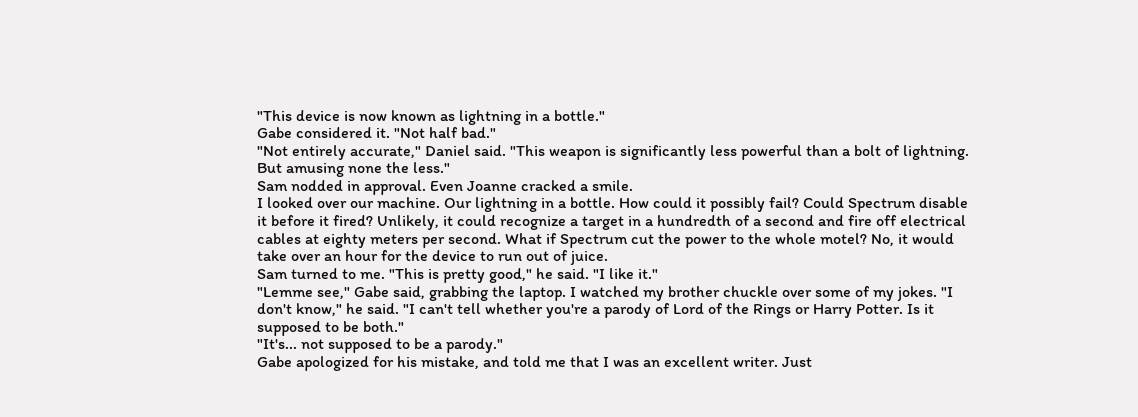"This device is now known as lightning in a bottle."
Gabe considered it. "Not half bad."
"Not entirely accurate," Daniel said. "This weapon is significantly less powerful than a bolt of lightning. But amusing none the less."
Sam nodded in approval. Even Joanne cracked a smile.
I looked over our machine. Our lightning in a bottle. How could it possibly fail? Could Spectrum disable it before it fired? Unlikely, it could recognize a target in a hundredth of a second and fire off electrical cables at eighty meters per second. What if Spectrum cut the power to the whole motel? No, it would take over an hour for the device to run out of juice.
Sam turned to me. "This is pretty good," he said. "I like it."
"Lemme see," Gabe said, grabbing the laptop. I watched my brother chuckle over some of my jokes. "I don't know," he said. "I can't tell whether you're a parody of Lord of the Rings or Harry Potter. Is it supposed to be both."
"It's... not supposed to be a parody."
Gabe apologized for his mistake, and told me that I was an excellent writer. Just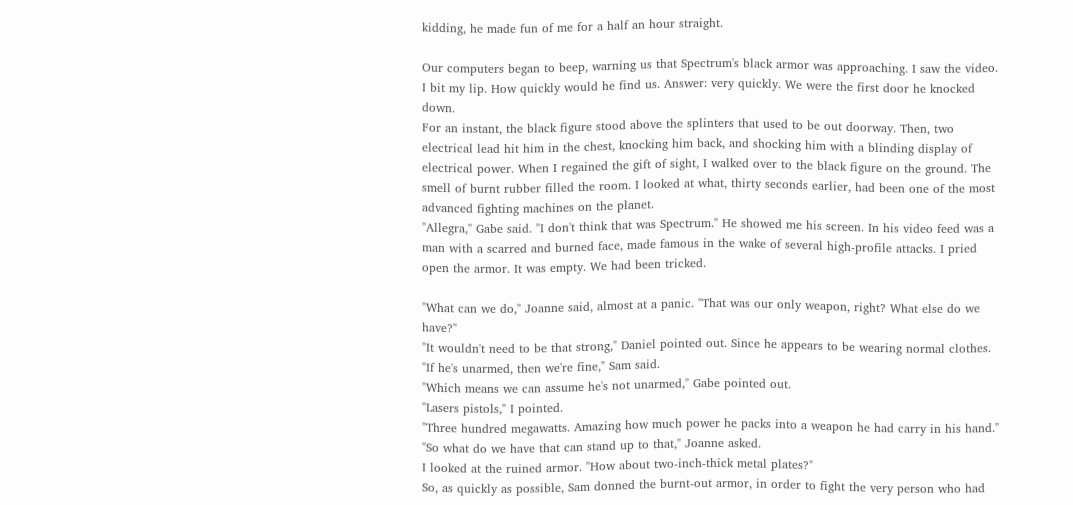kidding, he made fun of me for a half an hour straight.

Our computers began to beep, warning us that Spectrum's black armor was approaching. I saw the video. I bit my lip. How quickly would he find us. Answer: very quickly. We were the first door he knocked down.
For an instant, the black figure stood above the splinters that used to be out doorway. Then, two electrical lead hit him in the chest, knocking him back, and shocking him with a blinding display of electrical power. When I regained the gift of sight, I walked over to the black figure on the ground. The smell of burnt rubber filled the room. I looked at what, thirty seconds earlier, had been one of the most advanced fighting machines on the planet.
"Allegra," Gabe said. "I don't think that was Spectrum." He showed me his screen. In his video feed was a man with a scarred and burned face, made famous in the wake of several high-profile attacks. I pried open the armor. It was empty. We had been tricked.

"What can we do," Joanne said, almost at a panic. "That was our only weapon, right? What else do we have?"
"It wouldn't need to be that strong," Daniel pointed out. Since he appears to be wearing normal clothes.
"If he's unarmed, then we're fine," Sam said.
"Which means we can assume he's not unarmed," Gabe pointed out.
"Lasers pistols," I pointed.
"Three hundred megawatts. Amazing how much power he packs into a weapon he had carry in his hand."
"So what do we have that can stand up to that," Joanne asked.
I looked at the ruined armor. "How about two-inch-thick metal plates?"
So, as quickly as possible, Sam donned the burnt-out armor, in order to fight the very person who had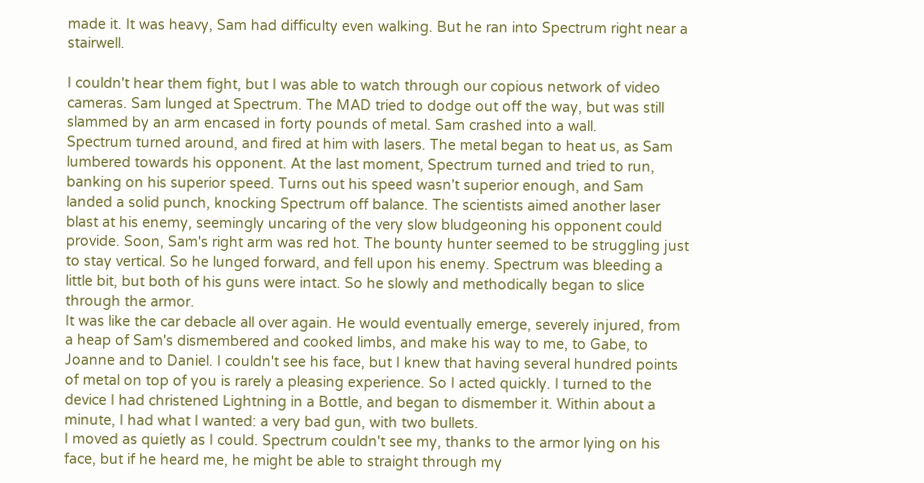made it. It was heavy, Sam had difficulty even walking. But he ran into Spectrum right near a stairwell.

I couldn't hear them fight, but I was able to watch through our copious network of video cameras. Sam lunged at Spectrum. The MAD tried to dodge out off the way, but was still slammed by an arm encased in forty pounds of metal. Sam crashed into a wall.
Spectrum turned around, and fired at him with lasers. The metal began to heat us, as Sam lumbered towards his opponent. At the last moment, Spectrum turned and tried to run, banking on his superior speed. Turns out his speed wasn't superior enough, and Sam landed a solid punch, knocking Spectrum off balance. The scientists aimed another laser blast at his enemy, seemingly uncaring of the very slow bludgeoning his opponent could provide. Soon, Sam's right arm was red hot. The bounty hunter seemed to be struggling just to stay vertical. So he lunged forward, and fell upon his enemy. Spectrum was bleeding a little bit, but both of his guns were intact. So he slowly and methodically began to slice through the armor.
It was like the car debacle all over again. He would eventually emerge, severely injured, from a heap of Sam's dismembered and cooked limbs, and make his way to me, to Gabe, to Joanne and to Daniel. I couldn't see his face, but I knew that having several hundred points of metal on top of you is rarely a pleasing experience. So I acted quickly. I turned to the device I had christened Lightning in a Bottle, and began to dismember it. Within about a minute, I had what I wanted: a very bad gun, with two bullets.
I moved as quietly as I could. Spectrum couldn't see my, thanks to the armor lying on his face, but if he heard me, he might be able to straight through my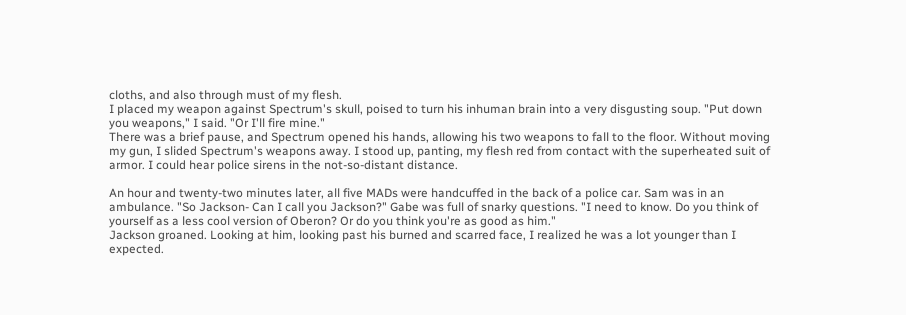cloths, and also through must of my flesh.
I placed my weapon against Spectrum's skull, poised to turn his inhuman brain into a very disgusting soup. "Put down you weapons," I said. "Or I'll fire mine."
There was a brief pause, and Spectrum opened his hands, allowing his two weapons to fall to the floor. Without moving my gun, I slided Spectrum's weapons away. I stood up, panting, my flesh red from contact with the superheated suit of armor. I could hear police sirens in the not-so-distant distance.

An hour and twenty-two minutes later, all five MADs were handcuffed in the back of a police car. Sam was in an ambulance. "So Jackson- Can I call you Jackson?" Gabe was full of snarky questions. "I need to know. Do you think of yourself as a less cool version of Oberon? Or do you think you're as good as him."
Jackson groaned. Looking at him, looking past his burned and scarred face, I realized he was a lot younger than I expected.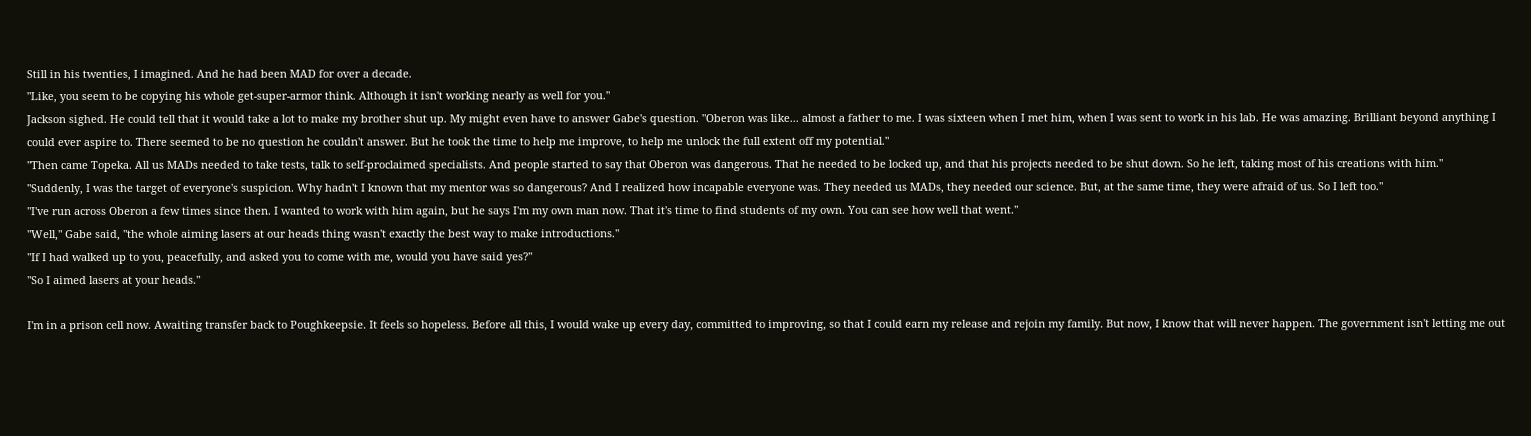Still in his twenties, I imagined. And he had been MAD for over a decade.
"Like, you seem to be copying his whole get-super-armor think. Although it isn't working nearly as well for you."
Jackson sighed. He could tell that it would take a lot to make my brother shut up. My might even have to answer Gabe's question. "Oberon was like... almost a father to me. I was sixteen when I met him, when I was sent to work in his lab. He was amazing. Brilliant beyond anything I could ever aspire to. There seemed to be no question he couldn't answer. But he took the time to help me improve, to help me unlock the full extent off my potential."
"Then came Topeka. All us MADs needed to take tests, talk to self-proclaimed specialists. And people started to say that Oberon was dangerous. That he needed to be locked up, and that his projects needed to be shut down. So he left, taking most of his creations with him."
"Suddenly, I was the target of everyone's suspicion. Why hadn't I known that my mentor was so dangerous? And I realized how incapable everyone was. They needed us MADs, they needed our science. But, at the same time, they were afraid of us. So I left too."
"I've run across Oberon a few times since then. I wanted to work with him again, but he says I'm my own man now. That it's time to find students of my own. You can see how well that went."
"Well," Gabe said, "the whole aiming lasers at our heads thing wasn't exactly the best way to make introductions."
"If I had walked up to you, peacefully, and asked you to come with me, would you have said yes?"
"So I aimed lasers at your heads."

I'm in a prison cell now. Awaiting transfer back to Poughkeepsie. It feels so hopeless. Before all this, I would wake up every day, committed to improving, so that I could earn my release and rejoin my family. But now, I know that will never happen. The government isn't letting me out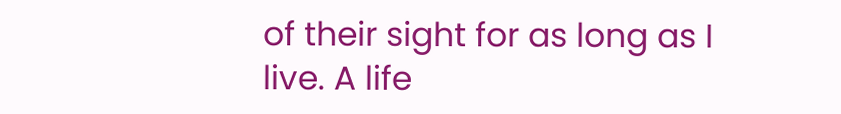of their sight for as long as I live. A life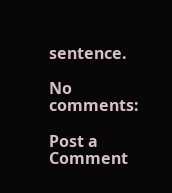sentence.

No comments:

Post a Comment